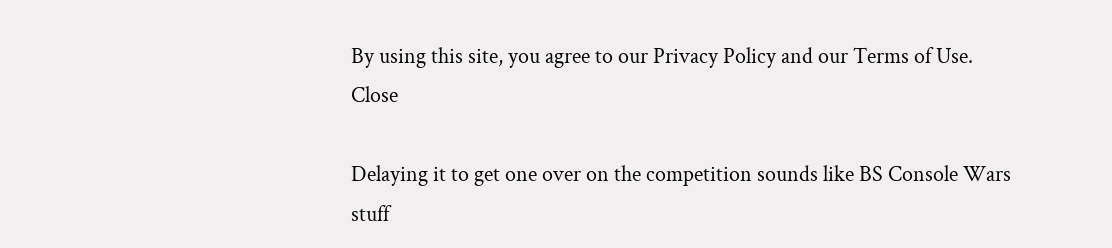By using this site, you agree to our Privacy Policy and our Terms of Use. Close

Delaying it to get one over on the competition sounds like BS Console Wars stuff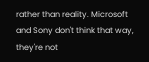rather than reality. Microsoft and Sony don't think that way, they're not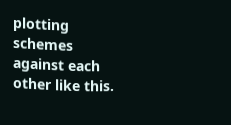plotting schemes against each other like this.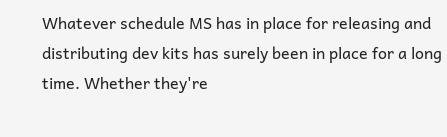Whatever schedule MS has in place for releasing and distributing dev kits has surely been in place for a long time. Whether they're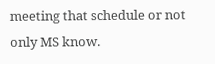meeting that schedule or not only MS know.